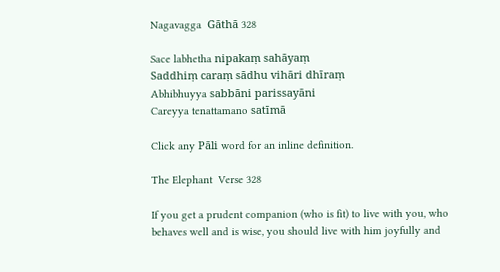Nagavagga  Gāthā 328

Sace labhetha nipakaṃ sahāyaṃ
Saddhiṃ caraṃ sādhu vihāri dhīraṃ
Abhibhuyya sabbāni parissayāni
Careyya tenattamano satīmā

Click any Pāli word for an inline definition.

The Elephant  Verse 328

If you get a prudent companion (who is fit) to live with you, who behaves well and is wise, you should live with him joyfully and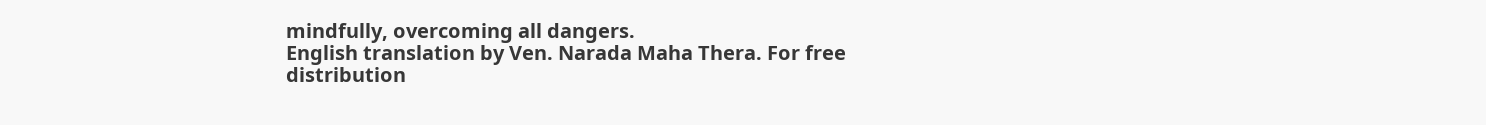mindfully, overcoming all dangers.
English translation by Ven. Narada Maha Thera. For free distribution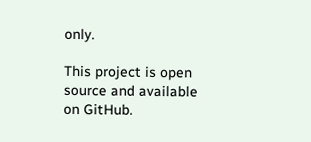only.

This project is open source and available on GitHub.